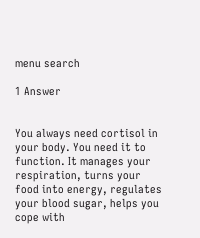menu search

1 Answer


You always need cortisol in your body. You need it to function. It manages your respiration, turns your food into energy, regulates your blood sugar, helps you cope with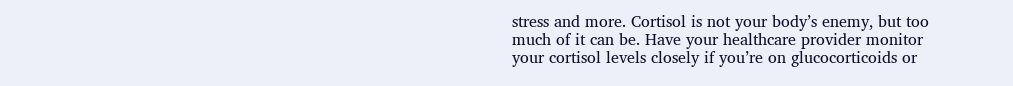stress and more. Cortisol is not your body’s enemy, but too much of it can be. Have your healthcare provider monitor your cortisol levels closely if you’re on glucocorticoids or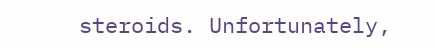steroids. Unfortunately,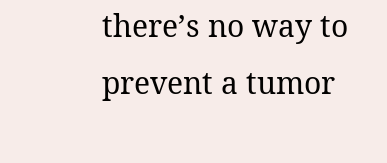there’s no way to prevent a tumor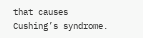that causes Cushing’s syndrome.